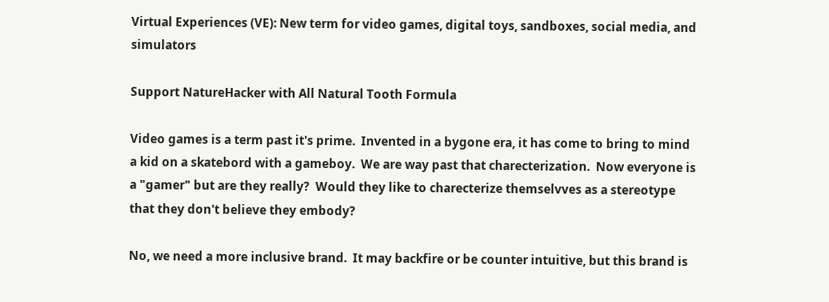Virtual Experiences (VE): New term for video games, digital toys, sandboxes, social media, and simulators

Support NatureHacker with All Natural Tooth Formula

Video games is a term past it's prime.  Invented in a bygone era, it has come to bring to mind a kid on a skatebord with a gameboy.  We are way past that charecterization.  Now everyone is a "gamer" but are they really?  Would they like to charecterize themselvves as a stereotype that they don't believe they embody?

No, we need a more inclusive brand.  It may backfire or be counter intuitive, but this brand is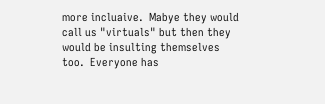more incluaive.  Mabye they would call us "virtuals" but then they would be insulting themselves too.  Everyone has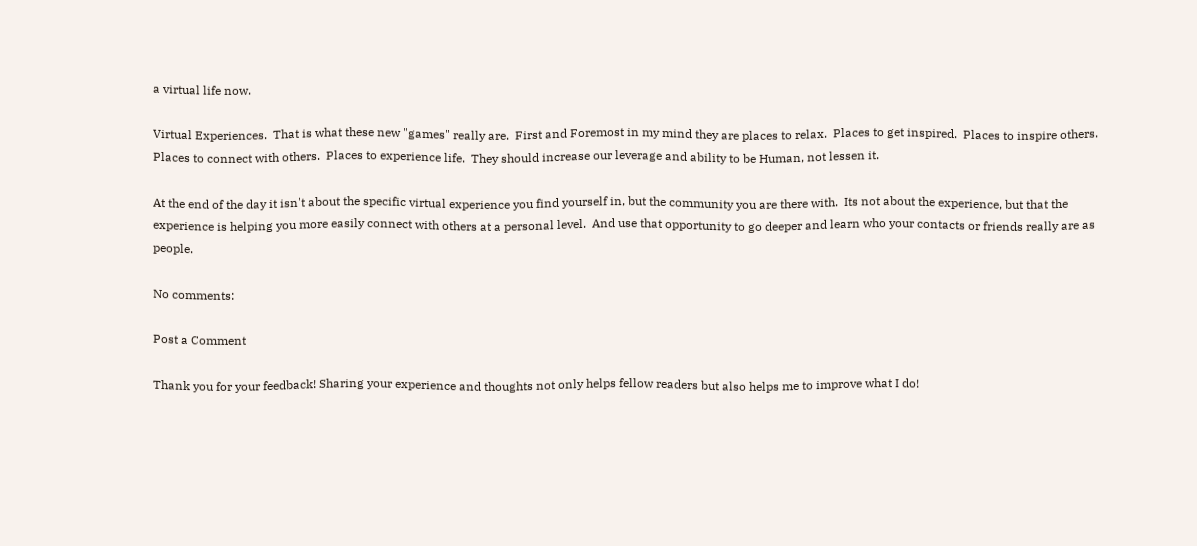a virtual life now.

Virtual Experiences.  That is what these new "games" really are.  First and Foremost in my mind they are places to relax.  Places to get inspired.  Places to inspire others.  Places to connect with others.  Places to experience life.  They should increase our leverage and ability to be Human, not lessen it.

At the end of the day it isn't about the specific virtual experience you find yourself in, but the community you are there with.  Its not about the experience, but that the experience is helping you more easily connect with others at a personal level.  And use that opportunity to go deeper and learn who your contacts or friends really are as people.

No comments:

Post a Comment

Thank you for your feedback! Sharing your experience and thoughts not only helps fellow readers but also helps me to improve what I do!